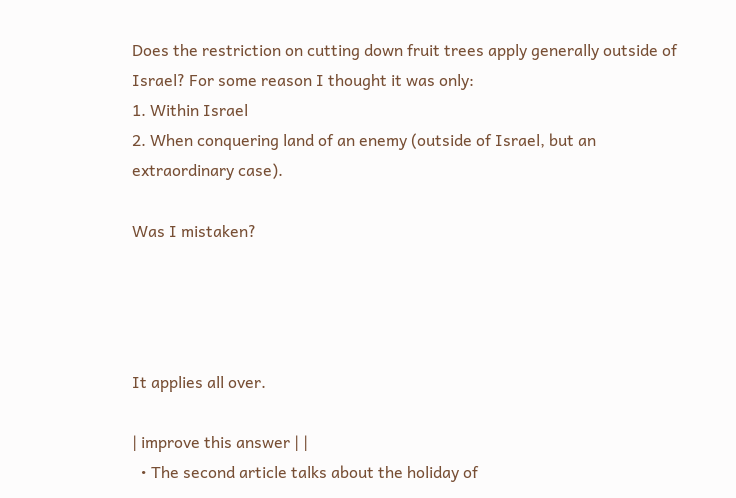Does the restriction on cutting down fruit trees apply generally outside of Israel? For some reason I thought it was only:
1. Within Israel
2. When conquering land of an enemy (outside of Israel, but an extraordinary case).

Was I mistaken?




It applies all over.

| improve this answer | |
  • The second article talks about the holiday of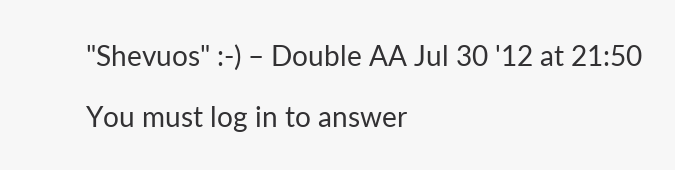"Shevuos" :-) – Double AA Jul 30 '12 at 21:50

You must log in to answer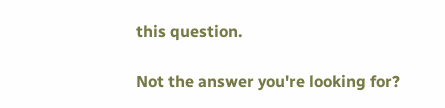this question.

Not the answer you're looking for?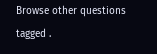Browse other questions tagged .